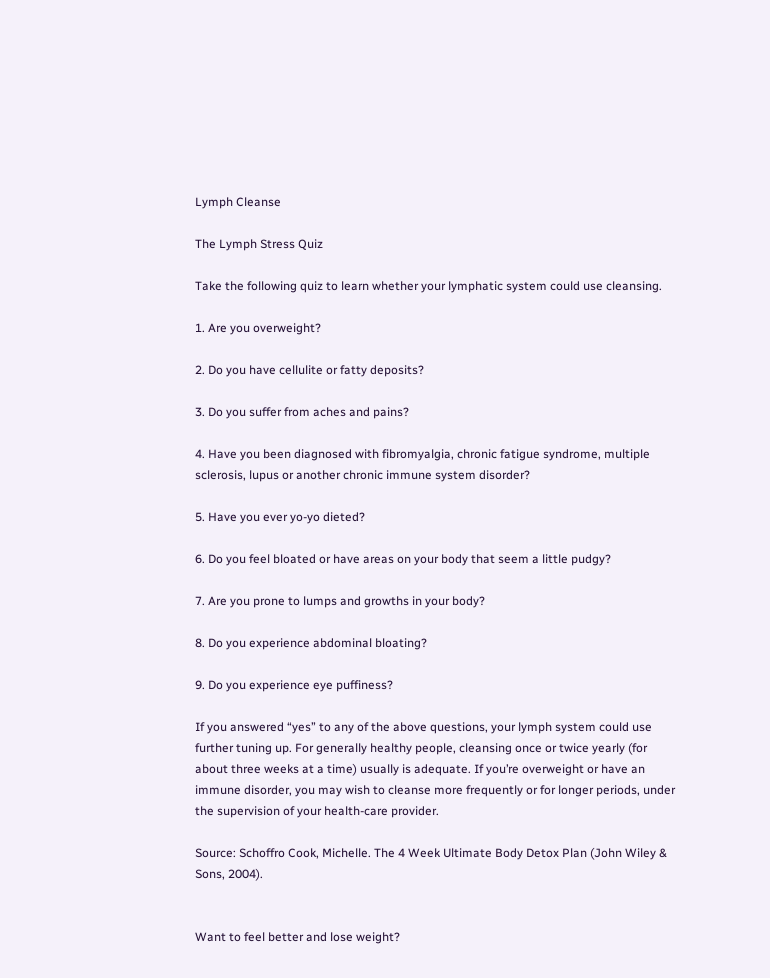Lymph Cleanse

The Lymph Stress Quiz

Take the following quiz to learn whether your lymphatic system could use cleansing.

1. Are you overweight?

2. Do you have cellulite or fatty deposits?

3. Do you suffer from aches and pains?

4. Have you been diagnosed with fibromyalgia, chronic fatigue syndrome, multiple sclerosis, lupus or another chronic immune system disorder?

5. Have you ever yo-yo dieted?

6. Do you feel bloated or have areas on your body that seem a little pudgy?

7. Are you prone to lumps and growths in your body?

8. Do you experience abdominal bloating?

9. Do you experience eye puffiness?

If you answered “yes” to any of the above questions, your lymph system could use further tuning up. For generally healthy people, cleansing once or twice yearly (for about three weeks at a time) usually is adequate. If you’re overweight or have an immune disorder, you may wish to cleanse more frequently or for longer periods, under the supervision of your health-care provider.

Source: Schoffro Cook, Michelle. The 4 Week Ultimate Body Detox Plan (John Wiley & Sons, 2004).


Want to feel better and lose weight?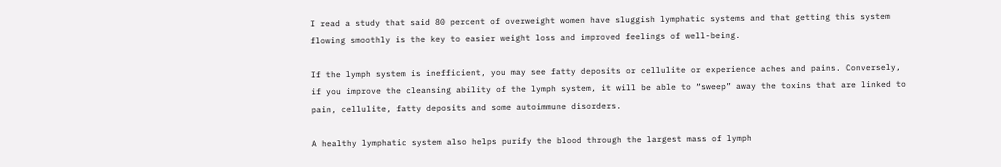I read a study that said 80 percent of overweight women have sluggish lymphatic systems and that getting this system flowing smoothly is the key to easier weight loss and improved feelings of well-being.

If the lymph system is inefficient, you may see fatty deposits or cellulite or experience aches and pains. Conversely, if you improve the cleansing ability of the lymph system, it will be able to “sweep” away the toxins that are linked to pain, cellulite, fatty deposits and some autoimmune disorders.

A healthy lymphatic system also helps purify the blood through the largest mass of lymph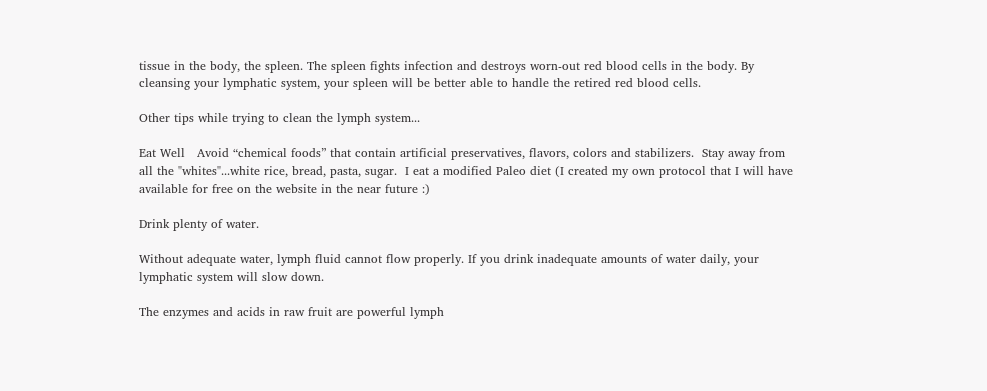tissue in the body, the spleen. The spleen fights infection and destroys worn-out red blood cells in the body. By cleansing your lymphatic system, your spleen will be better able to handle the retired red blood cells.

Other tips while trying to clean the lymph system...

Eat Well   Avoid “chemical foods” that contain artificial preservatives, flavors, colors and stabilizers.  Stay away from all the "whites"...white rice, bread, pasta, sugar.  I eat a modified Paleo diet (I created my own protocol that I will have available for free on the website in the near future :)

Drink plenty of water.

Without adequate water, lymph fluid cannot flow properly. If you drink inadequate amounts of water daily, your lymphatic system will slow down.

The enzymes and acids in raw fruit are powerful lymph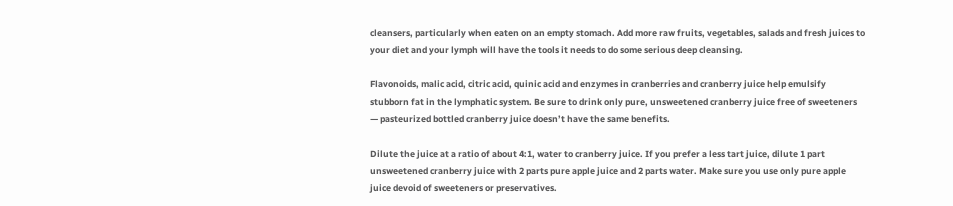cleansers, particularly when eaten on an empty stomach. Add more raw fruits, vegetables, salads and fresh juices to your diet and your lymph will have the tools it needs to do some serious deep cleansing.

Flavonoids, malic acid, citric acid, quinic acid and enzymes in cranberries and cranberry juice help emulsify stubborn fat in the lymphatic system. Be sure to drink only pure, unsweetened cranberry juice free of sweeteners — pasteurized bottled cranberry juice doesn’t have the same benefits.

Dilute the juice at a ratio of about 4:1, water to cranberry juice. If you prefer a less tart juice, dilute 1 part unsweetened cranberry juice with 2 parts pure apple juice and 2 parts water. Make sure you use only pure apple juice devoid of sweeteners or preservatives.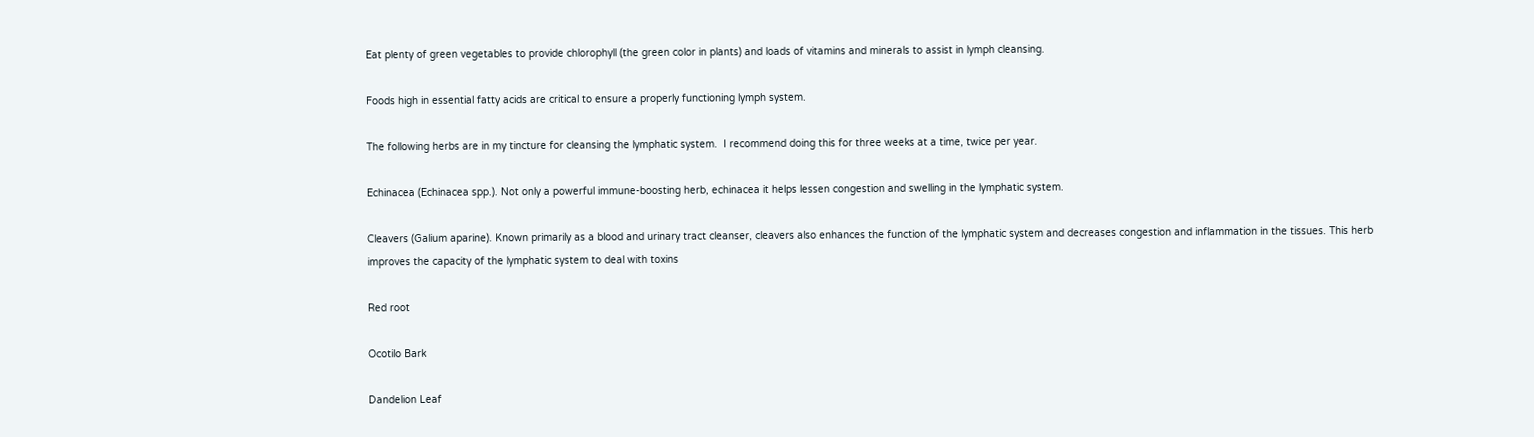Eat plenty of green vegetables to provide chlorophyll (the green color in plants) and loads of vitamins and minerals to assist in lymph cleansing.

Foods high in essential fatty acids are critical to ensure a properly functioning lymph system.

The following herbs are in my tincture for cleansing the lymphatic system.  I recommend doing this for three weeks at a time, twice per year.

Echinacea (Echinacea spp.). Not only a powerful immune-boosting herb, echinacea it helps lessen congestion and swelling in the lymphatic system.

Cleavers (Galium aparine). Known primarily as a blood and urinary tract cleanser, cleavers also enhances the function of the lymphatic system and decreases congestion and inflammation in the tissues. This herb improves the capacity of the lymphatic system to deal with toxins

Red root

Ocotilo Bark

Dandelion Leaf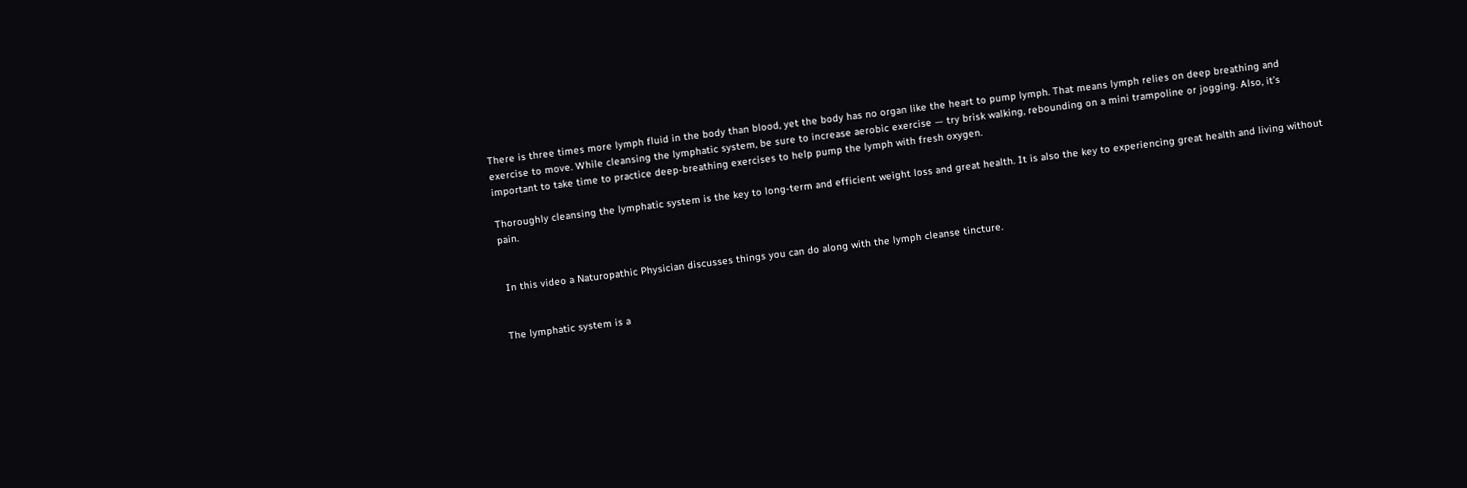There is three times more lymph fluid in the body than blood, yet the body has no organ like the heart to pump lymph. That means lymph relies on deep breathing and exercise to move. While cleansing the lymphatic system, be sure to increase aerobic exercise — try brisk walking, rebounding on a mini trampoline or jogging. Also, it’s important to take time to practice deep-breathing exercises to help pump the lymph with fresh oxygen.

Thoroughly cleansing the lymphatic system is the key to long-term and efficient weight loss and great health. It is also the key to experiencing great health and living without pain.


 In this video a Naturopathic Physician discusses things you can do along with the lymph cleanse tincture.


The lymphatic system is a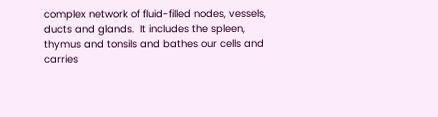complex network of fluid-filled nodes, vessels, ducts and glands.  It includes the spleen, thymus and tonsils and bathes our cells and carries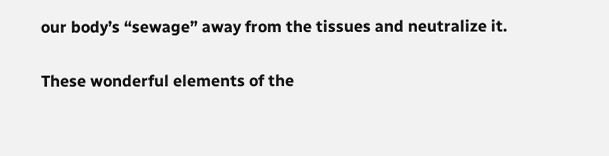our body’s “sewage” away from the tissues and neutralize it.

These wonderful elements of the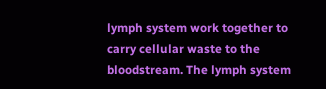lymph system work together to carry cellular waste to the bloodstream. The lymph system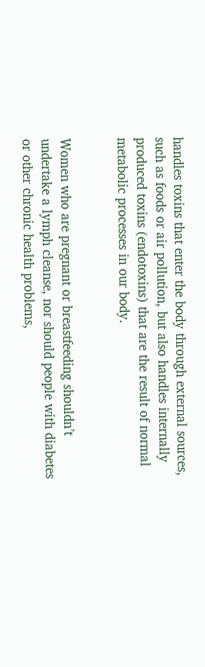handles toxins that enter the body through external sources, such as foods or air pollution, but also handles internally produced toxins (endotoxins) that are the result of normal metabolic processes in our body.


Women who are pregnant or breastfeeding shouldn’t undertake a lymph cleanse, nor should people with diabetes or other chronic health problems,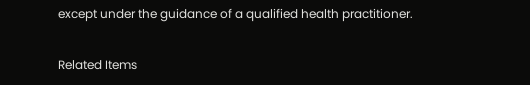except under the guidance of a qualified health practitioner.

Related Items